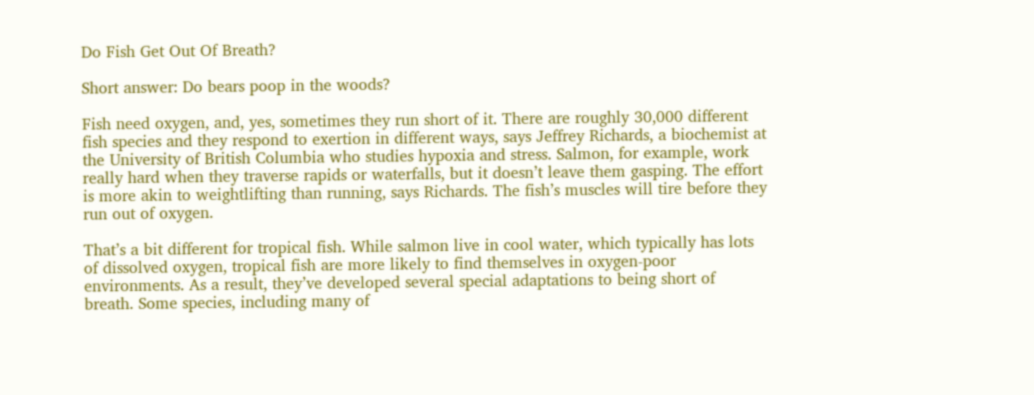Do Fish Get Out Of Breath?

Short answer: Do bears poop in the woods?

Fish need oxygen, and, yes, sometimes they run short of it. There are roughly 30,000 different fish species and they respond to exertion in different ways, says Jeffrey Richards, a biochemist at the University of British Columbia who studies hypoxia and stress. Salmon, for example, work really hard when they traverse rapids or waterfalls, but it doesn’t leave them gasping. The effort is more akin to weightlifting than running, says Richards. The fish’s muscles will tire before they run out of oxygen.

That’s a bit different for tropical fish. While salmon live in cool water, which typically has lots of dissolved oxygen, tropical fish are more likely to find themselves in oxygen-poor environments. As a result, they’ve developed several special adaptations to being short of breath. Some species, including many of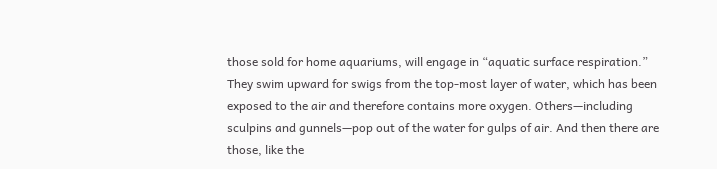those sold for home aquariums, will engage in “aquatic surface respiration.” They swim upward for swigs from the top-most layer of water, which has been exposed to the air and therefore contains more oxygen. Others—including sculpins and gunnels—pop out of the water for gulps of air. And then there are those, like the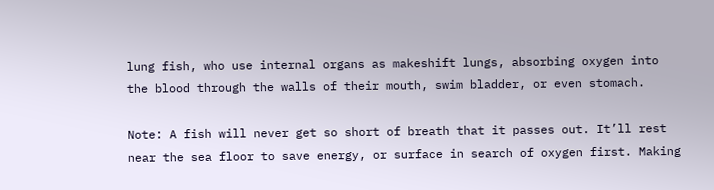lung fish, who use internal organs as makeshift lungs, absorbing oxygen into the blood through the walls of their mouth, swim bladder, or even stomach.

Note: A fish will never get so short of breath that it passes out. It’ll rest near the sea floor to save energy, or surface in search of oxygen first. Making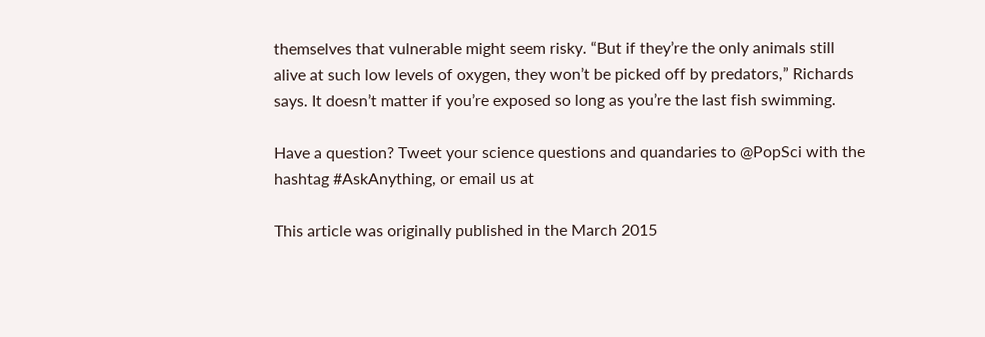themselves that vulnerable might seem risky. “But if they’re the only animals still alive at such low levels of oxygen, they won’t be picked off by predators,” Richards says. It doesn’t matter if you’re exposed so long as you’re the last fish swimming.

Have a question? Tweet your science questions and quandaries to @PopSci with the hashtag #AskAnything, or email us at

This article was originally published in the March 2015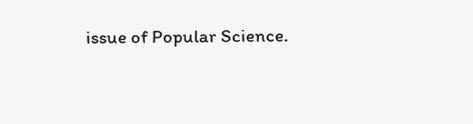issue of Popular Science.